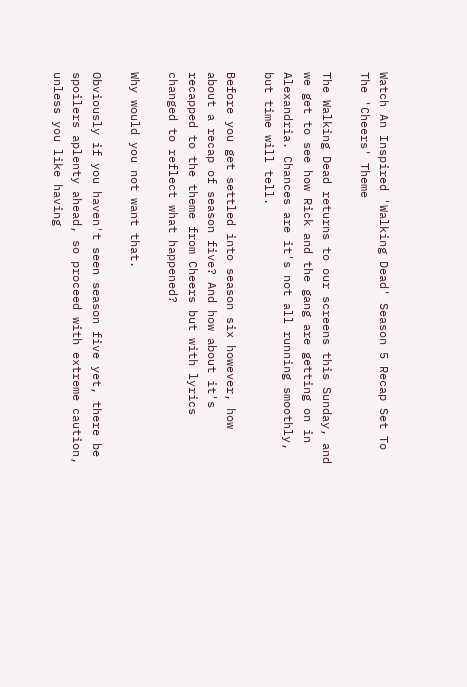Watch An Inspired 'Walking Dead' Season 5 Recap Set To The 'Cheers' Theme

The Walking Dead returns to our screens this Sunday, and we get to see how Rick and the gang are getting on in Alexandria. Chances are it's not all running smoothly, but time will tell.

Before you get settled into season six however, how about a recap of season five? And how about it's recapped to the theme from Cheers but with lyrics changed to reflect what happened?

Why would you not want that.

Obviously if you haven't seen season five yet, there be spoilers aplenty ahead, so proceed with extreme caution, unless you like having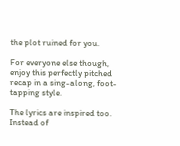the plot ruined for you.

For everyone else though, enjoy this perfectly pitched recap in a sing-along, foot-tapping style.

The lyrics are inspired too. Instead of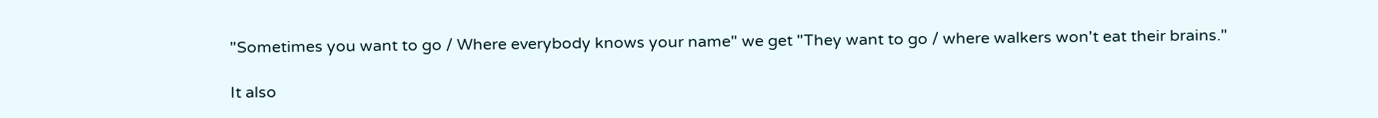"Sometimes you want to go / Where everybody knows your name" we get "They want to go / where walkers won't eat their brains."

It also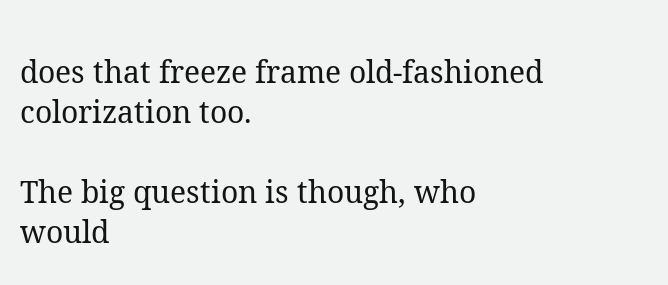does that freeze frame old-fashioned colorization too.

The big question is though, who would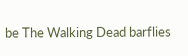be The Walking Dead barflies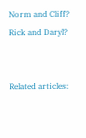Norm and Cliff? Rick and Daryl?


Related articles: